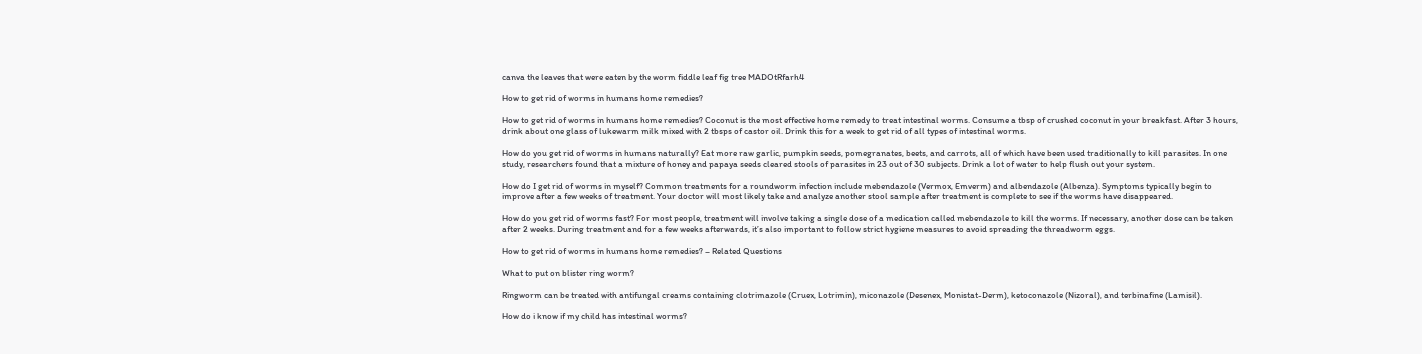canva the leaves that were eaten by the worm fiddle leaf fig tree MADOtRfarh4

How to get rid of worms in humans home remedies?

How to get rid of worms in humans home remedies? Coconut is the most effective home remedy to treat intestinal worms. Consume a tbsp of crushed coconut in your breakfast. After 3 hours, drink about one glass of lukewarm milk mixed with 2 tbsps of castor oil. Drink this for a week to get rid of all types of intestinal worms.

How do you get rid of worms in humans naturally? Eat more raw garlic, pumpkin seeds, pomegranates, beets, and carrots, all of which have been used traditionally to kill parasites. In one study, researchers found that a mixture of honey and papaya seeds cleared stools of parasites in 23 out of 30 subjects. Drink a lot of water to help flush out your system.

How do I get rid of worms in myself? Common treatments for a roundworm infection include mebendazole (Vermox, Emverm) and albendazole (Albenza). Symptoms typically begin to improve after a few weeks of treatment. Your doctor will most likely take and analyze another stool sample after treatment is complete to see if the worms have disappeared.

How do you get rid of worms fast? For most people, treatment will involve taking a single dose of a medication called mebendazole to kill the worms. If necessary, another dose can be taken after 2 weeks. During treatment and for a few weeks afterwards, it’s also important to follow strict hygiene measures to avoid spreading the threadworm eggs.

How to get rid of worms in humans home remedies? – Related Questions

What to put on blister ring worm?

Ringworm can be treated with antifungal creams containing clotrimazole (Cruex, Lotrimin), miconazole (Desenex, Monistat-Derm), ketoconazole (Nizoral), and terbinafine (Lamisil).

How do i know if my child has intestinal worms?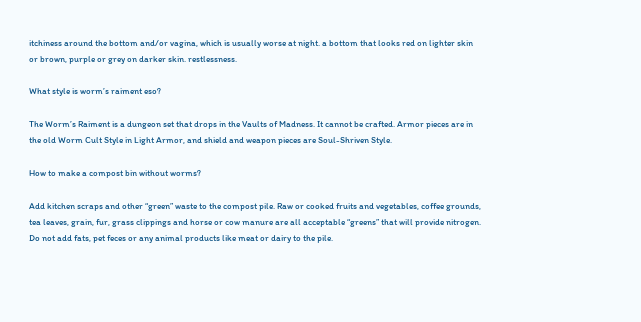itchiness around the bottom and/or vagina, which is usually worse at night. a bottom that looks red on lighter skin or brown, purple or grey on darker skin. restlessness.

What style is worm’s raiment eso?

The Worm’s Raiment is a dungeon set that drops in the Vaults of Madness. It cannot be crafted. Armor pieces are in the old Worm Cult Style in Light Armor, and shield and weapon pieces are Soul-Shriven Style.

How to make a compost bin without worms?

Add kitchen scraps and other “green” waste to the compost pile. Raw or cooked fruits and vegetables, coffee grounds, tea leaves, grain, fur, grass clippings and horse or cow manure are all acceptable “greens” that will provide nitrogen. Do not add fats, pet feces or any animal products like meat or dairy to the pile.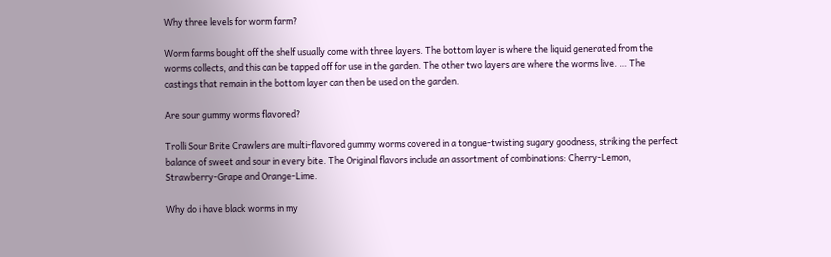Why three levels for worm farm?

Worm farms bought off the shelf usually come with three layers. The bottom layer is where the liquid generated from the worms collects, and this can be tapped off for use in the garden. The other two layers are where the worms live. … The castings that remain in the bottom layer can then be used on the garden.

Are sour gummy worms flavored?

Trolli Sour Brite Crawlers are multi-flavored gummy worms covered in a tongue-twisting sugary goodness, striking the perfect balance of sweet and sour in every bite. The Original flavors include an assortment of combinations: Cherry-Lemon, Strawberry-Grape and Orange-Lime.

Why do i have black worms in my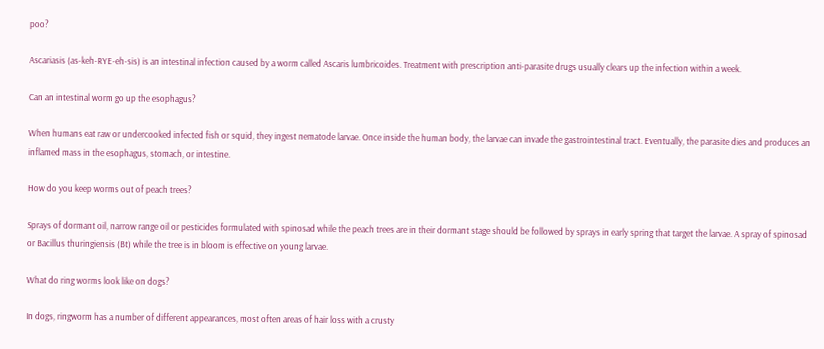poo?

Ascariasis (as-keh-RYE-eh-sis) is an intestinal infection caused by a worm called Ascaris lumbricoides. Treatment with prescription anti-parasite drugs usually clears up the infection within a week.

Can an intestinal worm go up the esophagus?

When humans eat raw or undercooked infected fish or squid, they ingest nematode larvae. Once inside the human body, the larvae can invade the gastrointestinal tract. Eventually, the parasite dies and produces an inflamed mass in the esophagus, stomach, or intestine.

How do you keep worms out of peach trees?

Sprays of dormant oil, narrow range oil or pesticides formulated with spinosad while the peach trees are in their dormant stage should be followed by sprays in early spring that target the larvae. A spray of spinosad or Bacillus thuringiensis (Bt) while the tree is in bloom is effective on young larvae.

What do ring worms look like on dogs?

In dogs, ringworm has a number of different appearances, most often areas of hair loss with a crusty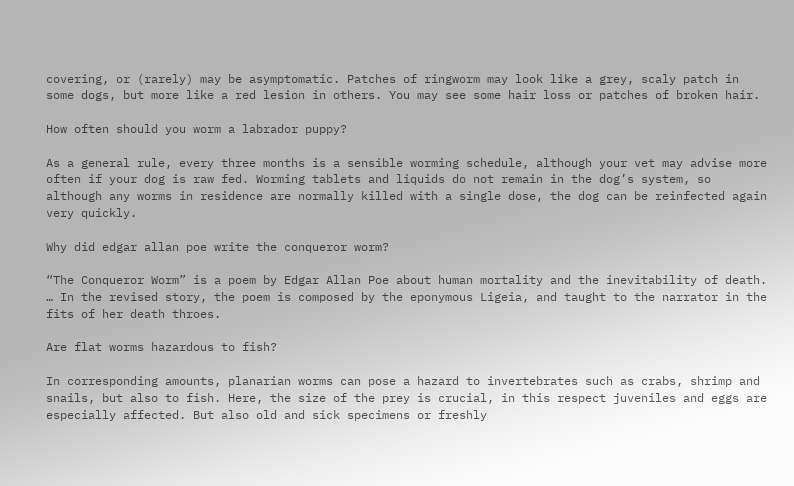covering, or (rarely) may be asymptomatic. Patches of ringworm may look like a grey, scaly patch in some dogs, but more like a red lesion in others. You may see some hair loss or patches of broken hair.

How often should you worm a labrador puppy?

As a general rule, every three months is a sensible worming schedule, although your vet may advise more often if your dog is raw fed. Worming tablets and liquids do not remain in the dog’s system, so although any worms in residence are normally killed with a single dose, the dog can be reinfected again very quickly.

Why did edgar allan poe write the conqueror worm?

“The Conqueror Worm” is a poem by Edgar Allan Poe about human mortality and the inevitability of death. … In the revised story, the poem is composed by the eponymous Ligeia, and taught to the narrator in the fits of her death throes.

Are flat worms hazardous to fish?

In corresponding amounts, planarian worms can pose a hazard to invertebrates such as crabs, shrimp and snails, but also to fish. Here, the size of the prey is crucial, in this respect juveniles and eggs are especially affected. But also old and sick specimens or freshly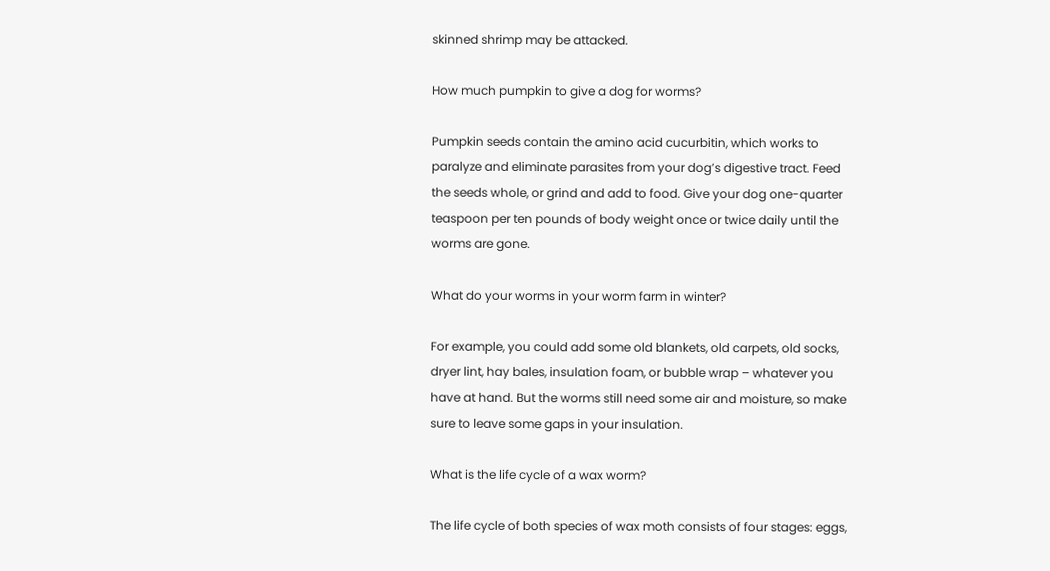skinned shrimp may be attacked.

How much pumpkin to give a dog for worms?

Pumpkin seeds contain the amino acid cucurbitin, which works to paralyze and eliminate parasites from your dog’s digestive tract. Feed the seeds whole, or grind and add to food. Give your dog one-quarter teaspoon per ten pounds of body weight once or twice daily until the worms are gone.

What do your worms in your worm farm in winter?

For example, you could add some old blankets, old carpets, old socks, dryer lint, hay bales, insulation foam, or bubble wrap – whatever you have at hand. But the worms still need some air and moisture, so make sure to leave some gaps in your insulation.

What is the life cycle of a wax worm?

The life cycle of both species of wax moth consists of four stages: eggs,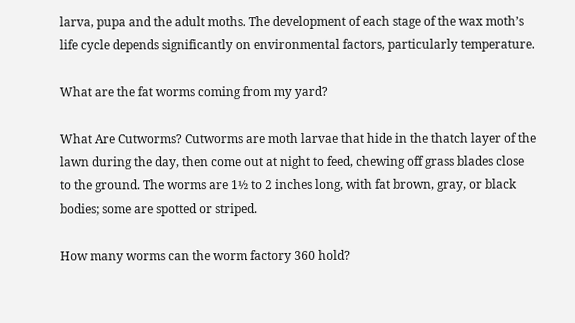larva, pupa and the adult moths. The development of each stage of the wax moth’s life cycle depends significantly on environmental factors, particularly temperature.

What are the fat worms coming from my yard?

What Are Cutworms? Cutworms are moth larvae that hide in the thatch layer of the lawn during the day, then come out at night to feed, chewing off grass blades close to the ground. The worms are 1½ to 2 inches long, with fat brown, gray, or black bodies; some are spotted or striped.

How many worms can the worm factory 360 hold?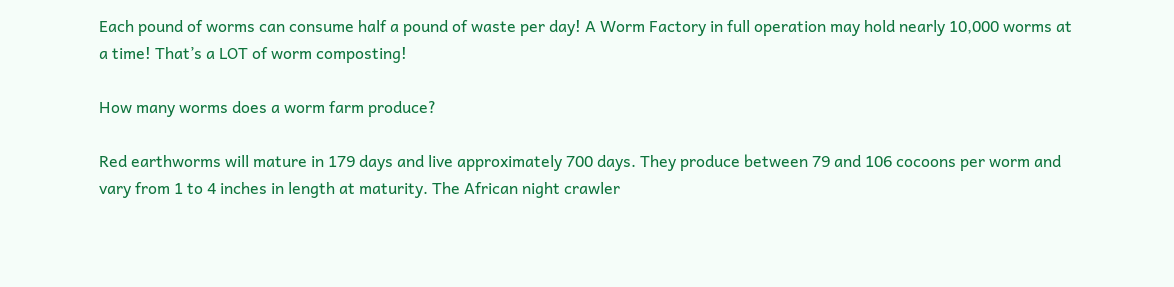Each pound of worms can consume half a pound of waste per day! A Worm Factory in full operation may hold nearly 10,000 worms at a time! That’s a LOT of worm composting!

How many worms does a worm farm produce?

Red earthworms will mature in 179 days and live approximately 700 days. They produce between 79 and 106 cocoons per worm and vary from 1 to 4 inches in length at maturity. The African night crawler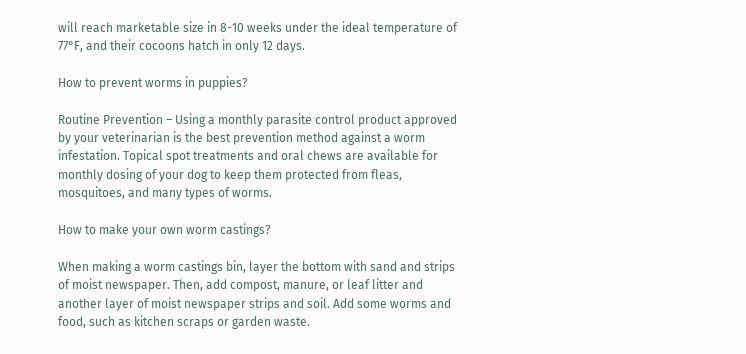will reach marketable size in 8-10 weeks under the ideal temperature of 77°F, and their cocoons hatch in only 12 days.

How to prevent worms in puppies?

Routine Prevention – Using a monthly parasite control product approved by your veterinarian is the best prevention method against a worm infestation. Topical spot treatments and oral chews are available for monthly dosing of your dog to keep them protected from fleas, mosquitoes, and many types of worms.

How to make your own worm castings?

When making a worm castings bin, layer the bottom with sand and strips of moist newspaper. Then, add compost, manure, or leaf litter and another layer of moist newspaper strips and soil. Add some worms and food, such as kitchen scraps or garden waste.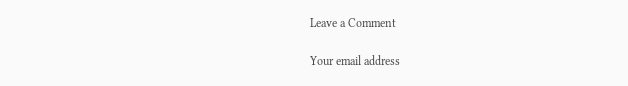Leave a Comment

Your email address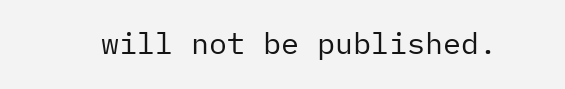will not be published.